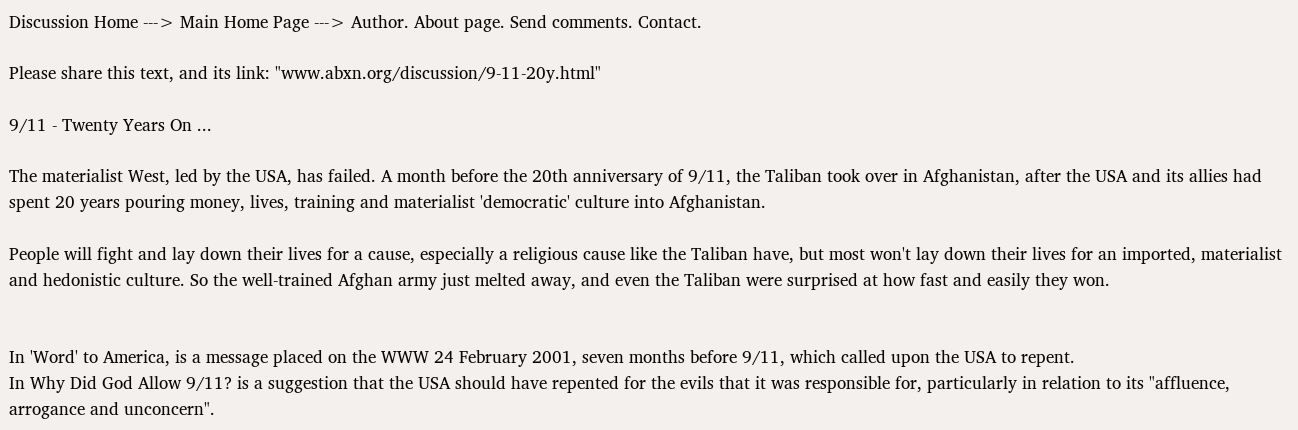Discussion Home ---> Main Home Page ---> Author. About page. Send comments. Contact.

Please share this text, and its link: "www.abxn.org/discussion/9-11-20y.html"

9/11 - Twenty Years On ...

The materialist West, led by the USA, has failed. A month before the 20th anniversary of 9/11, the Taliban took over in Afghanistan, after the USA and its allies had spent 20 years pouring money, lives, training and materialist 'democratic' culture into Afghanistan.

People will fight and lay down their lives for a cause, especially a religious cause like the Taliban have, but most won't lay down their lives for an imported, materialist and hedonistic culture. So the well-trained Afghan army just melted away, and even the Taliban were surprised at how fast and easily they won.


In 'Word' to America, is a message placed on the WWW 24 February 2001, seven months before 9/11, which called upon the USA to repent.
In Why Did God Allow 9/11? is a suggestion that the USA should have repented for the evils that it was responsible for, particularly in relation to its "affluence, arrogance and unconcern".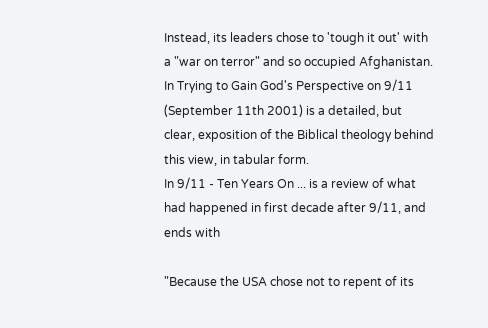Instead, its leaders chose to 'tough it out' with a "war on terror" and so occupied Afghanistan.
In Trying to Gain God's Perspective on 9/11 (September 11th 2001) is a detailed, but clear, exposition of the Biblical theology behind this view, in tabular form.
In 9/11 - Ten Years On ... is a review of what had happened in first decade after 9/11, and ends with

"Because the USA chose not to repent of its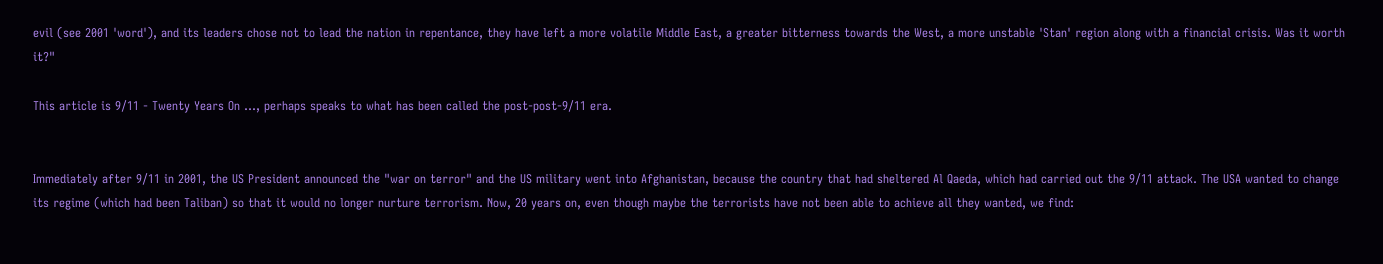evil (see 2001 'word'), and its leaders chose not to lead the nation in repentance, they have left a more volatile Middle East, a greater bitterness towards the West, a more unstable 'Stan' region along with a financial crisis. Was it worth it?"

This article is 9/11 - Twenty Years On ..., perhaps speaks to what has been called the post-post-9/11 era.


Immediately after 9/11 in 2001, the US President announced the "war on terror" and the US military went into Afghanistan, because the country that had sheltered Al Qaeda, which had carried out the 9/11 attack. The USA wanted to change its regime (which had been Taliban) so that it would no longer nurture terrorism. Now, 20 years on, even though maybe the terrorists have not been able to achieve all they wanted, we find: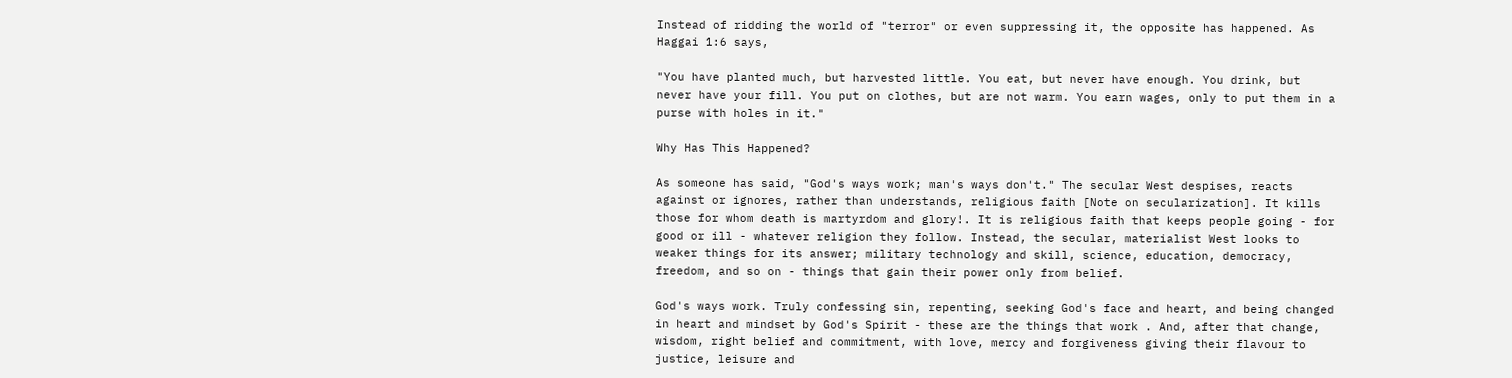Instead of ridding the world of "terror" or even suppressing it, the opposite has happened. As Haggai 1:6 says,

"You have planted much, but harvested little. You eat, but never have enough. You drink, but never have your fill. You put on clothes, but are not warm. You earn wages, only to put them in a purse with holes in it."

Why Has This Happened?

As someone has said, "God's ways work; man's ways don't." The secular West despises, reacts against or ignores, rather than understands, religious faith [Note on secularization]. It kills those for whom death is martyrdom and glory!. It is religious faith that keeps people going - for good or ill - whatever religion they follow. Instead, the secular, materialist West looks to weaker things for its answer; military technology and skill, science, education, democracy, freedom, and so on - things that gain their power only from belief.

God's ways work. Truly confessing sin, repenting, seeking God's face and heart, and being changed in heart and mindset by God's Spirit - these are the things that work . And, after that change, wisdom, right belief and commitment, with love, mercy and forgiveness giving their flavour to justice, leisure and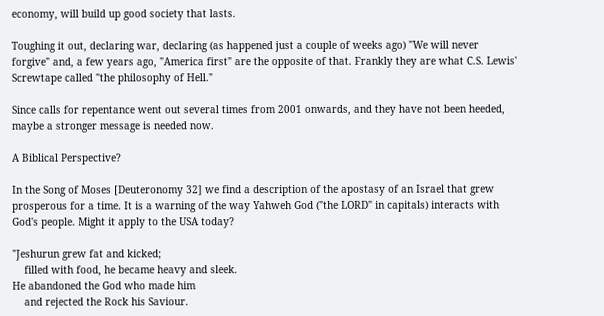economy, will build up good society that lasts.

Toughing it out, declaring war, declaring (as happened just a couple of weeks ago) "We will never forgive" and, a few years ago, "America first" are the opposite of that. Frankly they are what C.S. Lewis' Screwtape called "the philosophy of Hell."

Since calls for repentance went out several times from 2001 onwards, and they have not been heeded, maybe a stronger message is needed now.

A Biblical Perspective?

In the Song of Moses [Deuteronomy 32] we find a description of the apostasy of an Israel that grew prosperous for a time. It is a warning of the way Yahweh God ("the LORD" in capitals) interacts with God's people. Might it apply to the USA today?

"Jeshurun grew fat and kicked;
    filled with food, he became heavy and sleek.
He abandoned the God who made him
    and rejected the Rock his Saviour.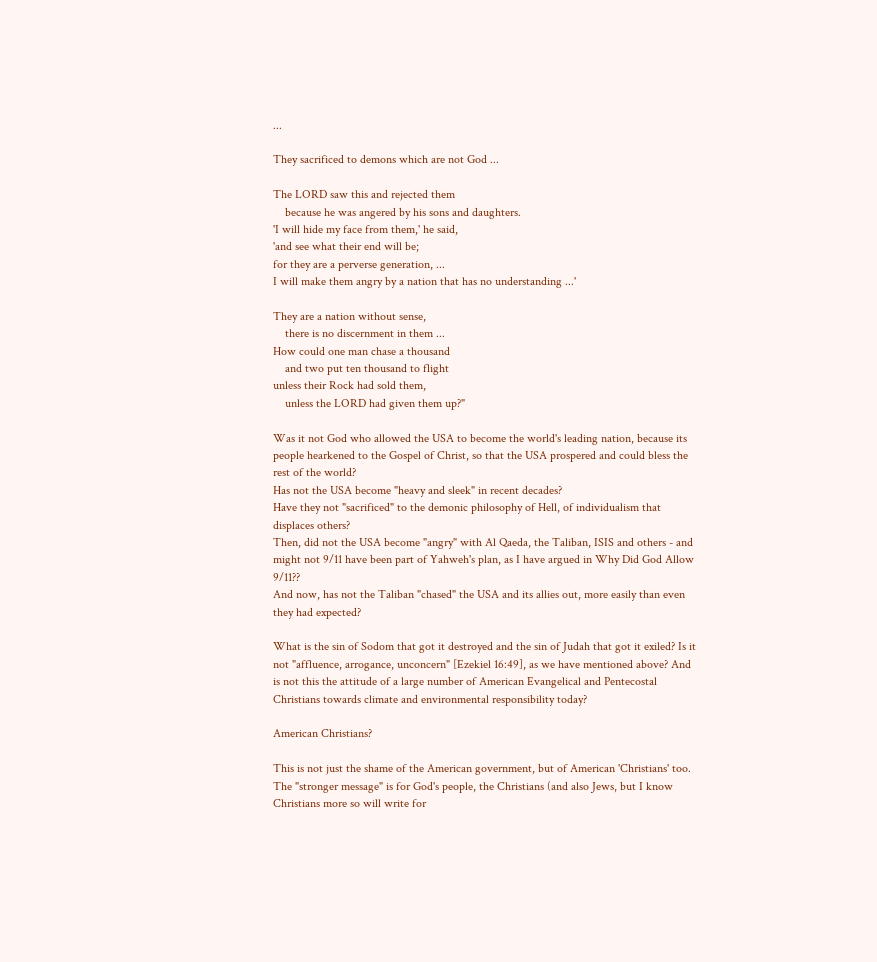...

They sacrificed to demons which are not God ...

The LORD saw this and rejected them
    because he was angered by his sons and daughters.
'I will hide my face from them,' he said,
'and see what their end will be;
for they are a perverse generation, ...
I will make them angry by a nation that has no understanding ...'

They are a nation without sense,
    there is no discernment in them ...
How could one man chase a thousand
    and two put ten thousand to flight
unless their Rock had sold them,
    unless the LORD had given them up?"

Was it not God who allowed the USA to become the world's leading nation, because its people hearkened to the Gospel of Christ, so that the USA prospered and could bless the rest of the world?
Has not the USA become "heavy and sleek" in recent decades?
Have they not "sacrificed" to the demonic philosophy of Hell, of individualism that displaces others?
Then, did not the USA become "angry" with Al Qaeda, the Taliban, ISIS and others - and might not 9/11 have been part of Yahweh's plan, as I have argued in Why Did God Allow 9/11??
And now, has not the Taliban "chased" the USA and its allies out, more easily than even they had expected?

What is the sin of Sodom that got it destroyed and the sin of Judah that got it exiled? Is it not "affluence, arrogance, unconcern" [Ezekiel 16:49], as we have mentioned above? And is not this the attitude of a large number of American Evangelical and Pentecostal Christians towards climate and environmental responsibility today?

American Christians?

This is not just the shame of the American government, but of American 'Christians' too. The "stronger message" is for God's people, the Christians (and also Jews, but I know Christians more so will write for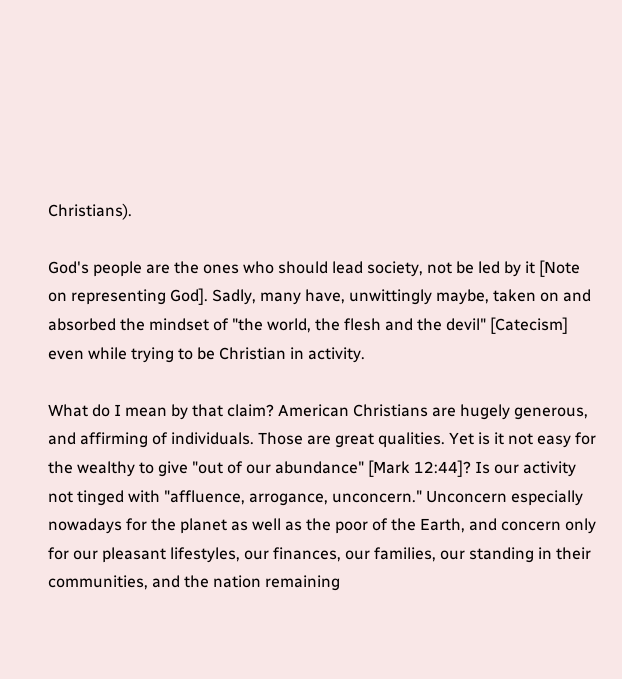Christians).

God's people are the ones who should lead society, not be led by it [Note on representing God]. Sadly, many have, unwittingly maybe, taken on and absorbed the mindset of "the world, the flesh and the devil" [Catecism] even while trying to be Christian in activity.

What do I mean by that claim? American Christians are hugely generous, and affirming of individuals. Those are great qualities. Yet is it not easy for the wealthy to give "out of our abundance" [Mark 12:44]? Is our activity not tinged with "affluence, arrogance, unconcern." Unconcern especially nowadays for the planet as well as the poor of the Earth, and concern only for our pleasant lifestyles, our finances, our families, our standing in their communities, and the nation remaining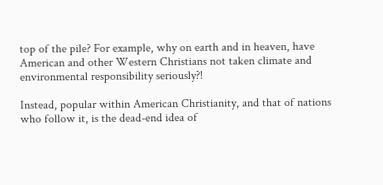top of the pile? For example, why on earth and in heaven, have American and other Western Christians not taken climate and environmental responsibility seriously?!

Instead, popular within American Christianity, and that of nations who follow it, is the dead-end idea of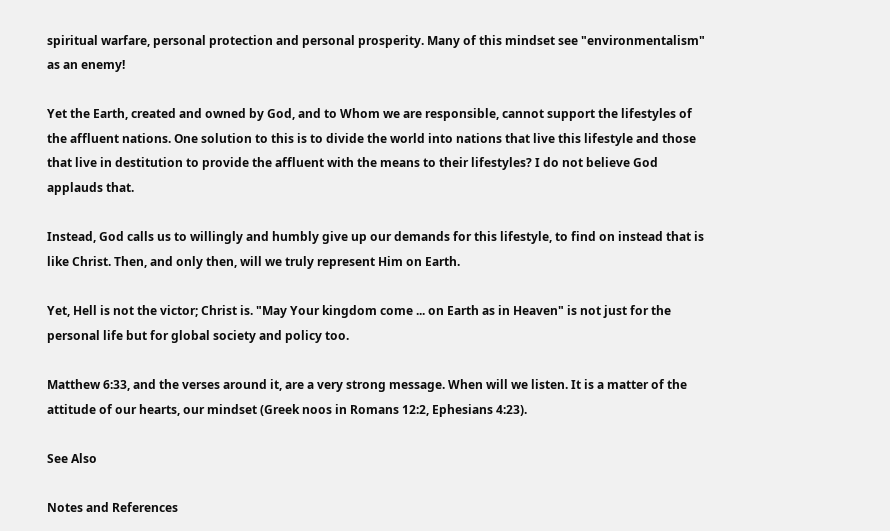spiritual warfare, personal protection and personal prosperity. Many of this mindset see "environmentalism" as an enemy!

Yet the Earth, created and owned by God, and to Whom we are responsible, cannot support the lifestyles of the affluent nations. One solution to this is to divide the world into nations that live this lifestyle and those that live in destitution to provide the affluent with the means to their lifestyles? I do not believe God applauds that.

Instead, God calls us to willingly and humbly give up our demands for this lifestyle, to find on instead that is like Christ. Then, and only then, will we truly represent Him on Earth.

Yet, Hell is not the victor; Christ is. "May Your kingdom come ... on Earth as in Heaven" is not just for the personal life but for global society and policy too.

Matthew 6:33, and the verses around it, are a very strong message. When will we listen. It is a matter of the attitude of our hearts, our mindset (Greek noos in Romans 12:2, Ephesians 4:23).

See Also

Notes and References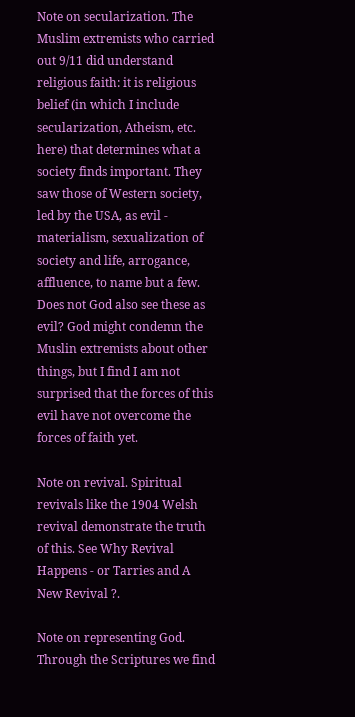Note on secularization. The Muslim extremists who carried out 9/11 did understand religious faith: it is religious belief (in which I include secularization, Atheism, etc. here) that determines what a society finds important. They saw those of Western society, led by the USA, as evil - materialism, sexualization of society and life, arrogance, affluence, to name but a few. Does not God also see these as evil? God might condemn the Muslin extremists about other things, but I find I am not surprised that the forces of this evil have not overcome the forces of faith yet.

Note on revival. Spiritual revivals like the 1904 Welsh revival demonstrate the truth of this. See Why Revival Happens - or Tarries and A New Revival ?.

Note on representing God. Through the Scriptures we find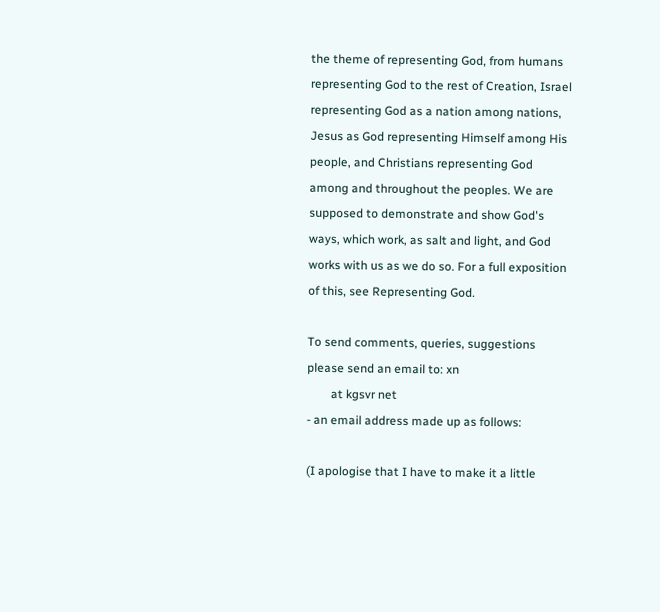the theme of representing God, from humans representing God to the rest of Creation, Israel representing God as a nation among nations, Jesus as God representing Himself among His people, and Christians representing God among and throughout the peoples. We are supposed to demonstrate and show God's ways, which work, as salt and light, and God works with us as we do so. For a full exposition of this, see Representing God.

To send comments, queries, suggestions please send an email to: xn
        at kgsvr net
- an email address made up as follows:

(I apologise that I have to make it a little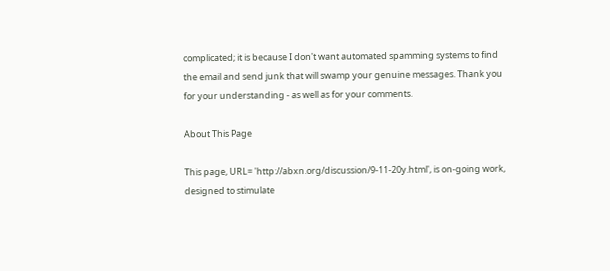complicated; it is because I don't want automated spamming systems to find the email and send junk that will swamp your genuine messages. Thank you for your understanding - as well as for your comments.

About This Page

This page, URL= 'http://abxn.org/discussion/9-11-20y.html', is on-going work, designed to stimulate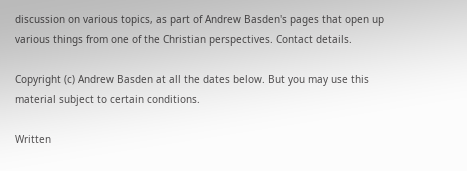discussion on various topics, as part of Andrew Basden's pages that open up various things from one of the Christian perspectives. Contact details.

Copyright (c) Andrew Basden at all the dates below. But you may use this material subject to certain conditions.

Written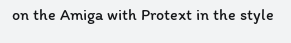on the Amiga with Protext in the style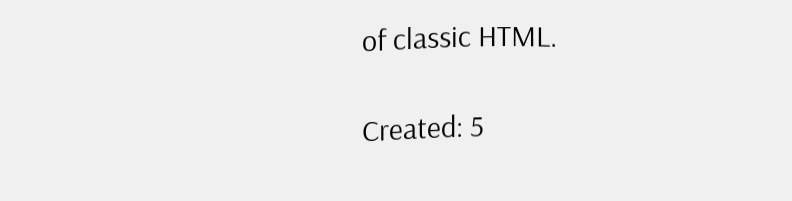of classic HTML.

Created: 5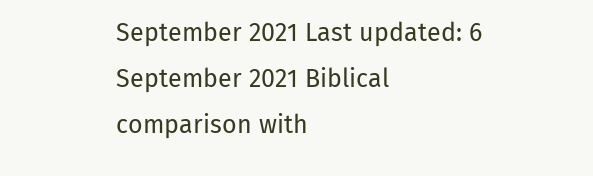September 2021 Last updated: 6 September 2021 Biblical comparison with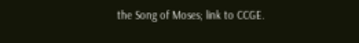the Song of Moses; link to CCGE.